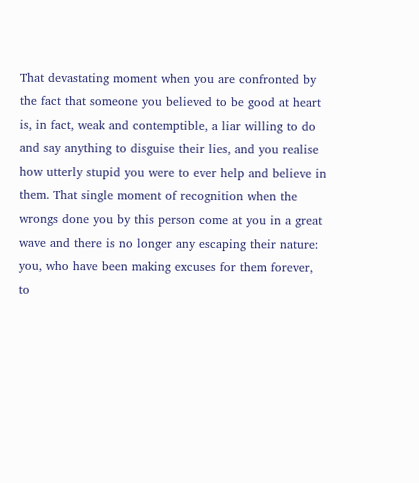That devastating moment when you are confronted by the fact that someone you believed to be good at heart is, in fact, weak and contemptible, a liar willing to do and say anything to disguise their lies, and you realise how utterly stupid you were to ever help and believe in them. That single moment of recognition when the wrongs done you by this person come at you in a great wave and there is no longer any escaping their nature: you, who have been making excuses for them forever, to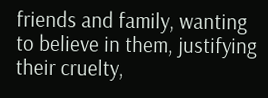friends and family, wanting to believe in them, justifying their cruelty,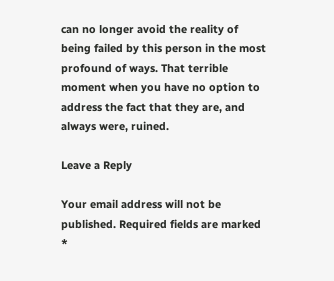can no longer avoid the reality of being failed by this person in the most profound of ways. That terrible moment when you have no option to address the fact that they are, and always were, ruined.

Leave a Reply

Your email address will not be published. Required fields are marked *